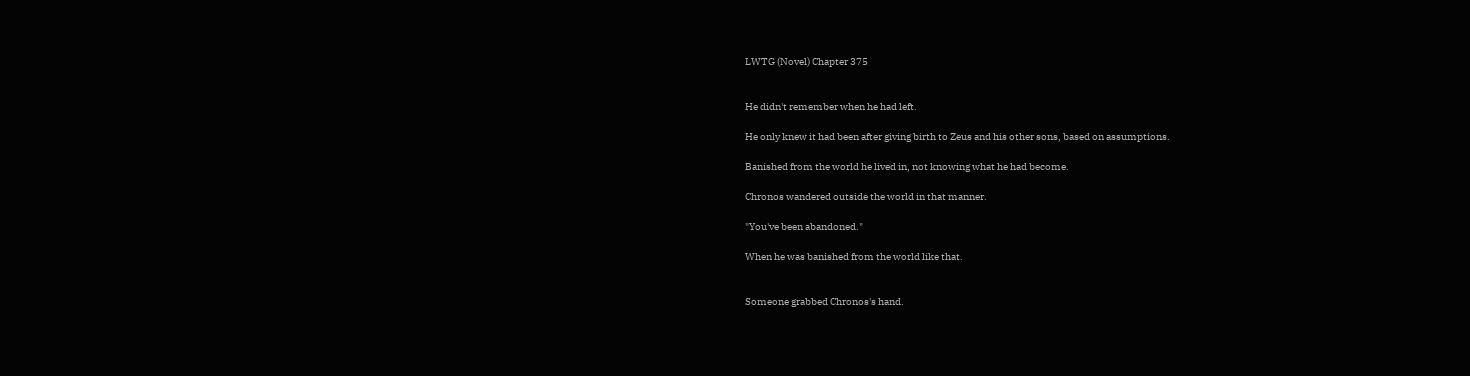LWTG (Novel) Chapter 375


He didn't remember when he had left.

He only knew it had been after giving birth to Zeus and his other sons, based on assumptions.

Banished from the world he lived in, not knowing what he had become.

Chronos wandered outside the world in that manner.

"You've been abandoned."

When he was banished from the world like that.


Someone grabbed Chronos's hand.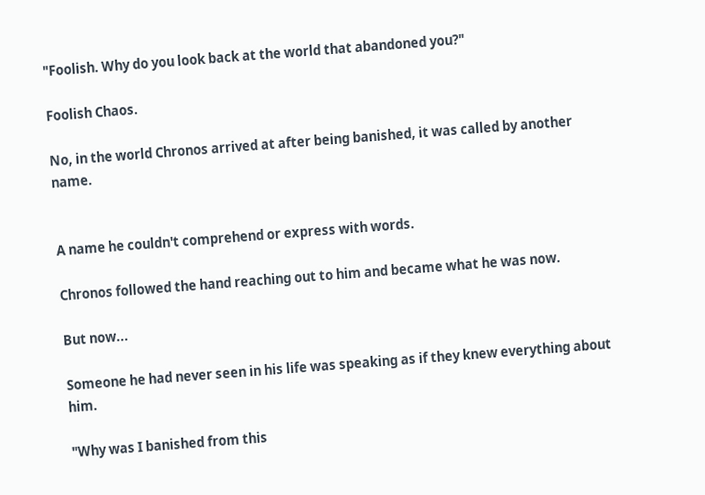"Foolish. Why do you look back at the world that abandoned you?"

Foolish Chaos.

No, in the world Chronos arrived at after being banished, it was called by another name.


A name he couldn't comprehend or express with words.

Chronos followed the hand reaching out to him and became what he was now.

But now...

Someone he had never seen in his life was speaking as if they knew everything about him.

"Why was I banished from this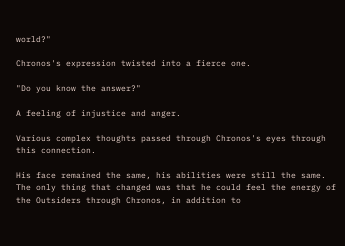world?"

Chronos's expression twisted into a fierce one.

"Do you know the answer?"

A feeling of injustice and anger.

Various complex thoughts passed through Chronos's eyes through this connection.

His face remained the same, his abilities were still the same. The only thing that changed was that he could feel the energy of the Outsiders through Chronos, in addition to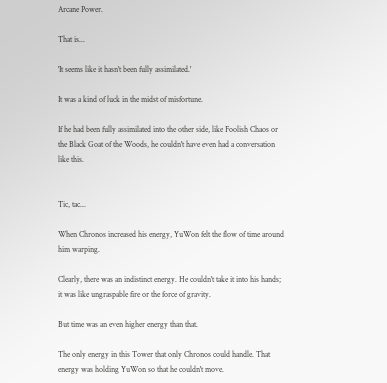Arcane Power.

That is...

'It seems like it hasn't been fully assimilated.'

It was a kind of luck in the midst of misfortune.

If he had been fully assimilated into the other side, like Foolish Chaos or the Black Goat of the Woods, he couldn't have even had a conversation like this.


Tic, tac...

When Chronos increased his energy, YuWon felt the flow of time around him warping.

Clearly, there was an indistinct energy. He couldn't take it into his hands; it was like ungraspable fire or the force of gravity.

But time was an even higher energy than that.

The only energy in this Tower that only Chronos could handle. That energy was holding YuWon so that he couldn't move.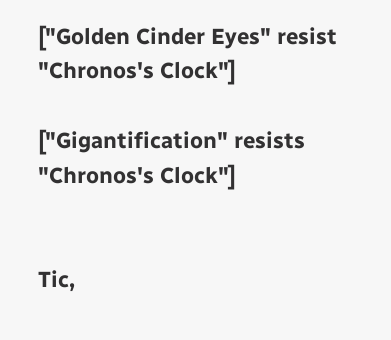["Golden Cinder Eyes" resist "Chronos's Clock"]

["Gigantification" resists "Chronos's Clock"]


Tic,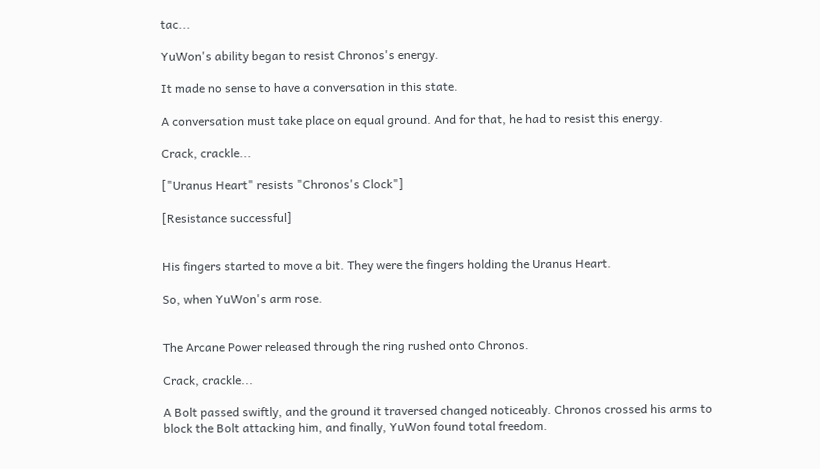tac...

YuWon's ability began to resist Chronos's energy.

It made no sense to have a conversation in this state.

A conversation must take place on equal ground. And for that, he had to resist this energy.

Crack, crackle...

["Uranus Heart" resists "Chronos's Clock"]

[Resistance successful]


His fingers started to move a bit. They were the fingers holding the Uranus Heart.

So, when YuWon's arm rose.


The Arcane Power released through the ring rushed onto Chronos.

Crack, crackle...

A Bolt passed swiftly, and the ground it traversed changed noticeably. Chronos crossed his arms to block the Bolt attacking him, and finally, YuWon found total freedom.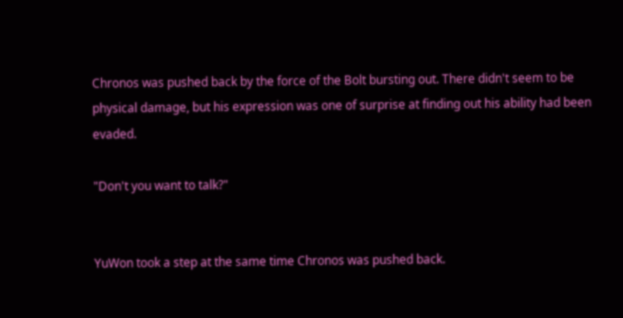Chronos was pushed back by the force of the Bolt bursting out. There didn't seem to be physical damage, but his expression was one of surprise at finding out his ability had been evaded.

"Don't you want to talk?"


YuWon took a step at the same time Chronos was pushed back.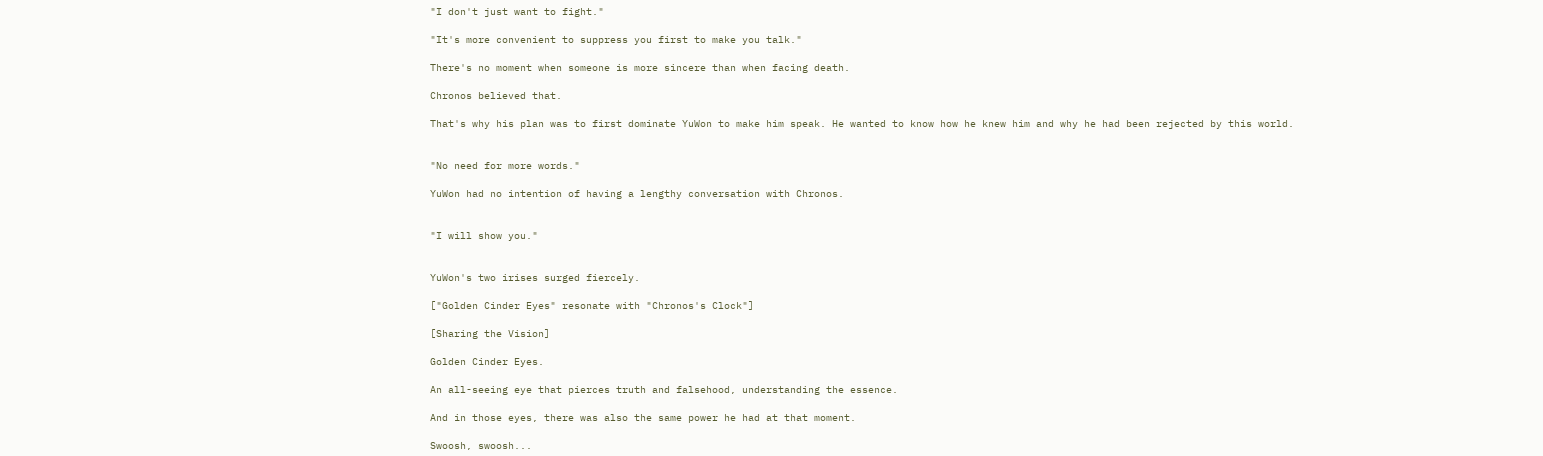"I don't just want to fight."

"It's more convenient to suppress you first to make you talk."

There's no moment when someone is more sincere than when facing death.

Chronos believed that.

That's why his plan was to first dominate YuWon to make him speak. He wanted to know how he knew him and why he had been rejected by this world.


"No need for more words."

YuWon had no intention of having a lengthy conversation with Chronos.


"I will show you."


YuWon's two irises surged fiercely.

["Golden Cinder Eyes" resonate with "Chronos's Clock"]

[Sharing the Vision]

Golden Cinder Eyes.

An all-seeing eye that pierces truth and falsehood, understanding the essence.

And in those eyes, there was also the same power he had at that moment.

Swoosh, swoosh...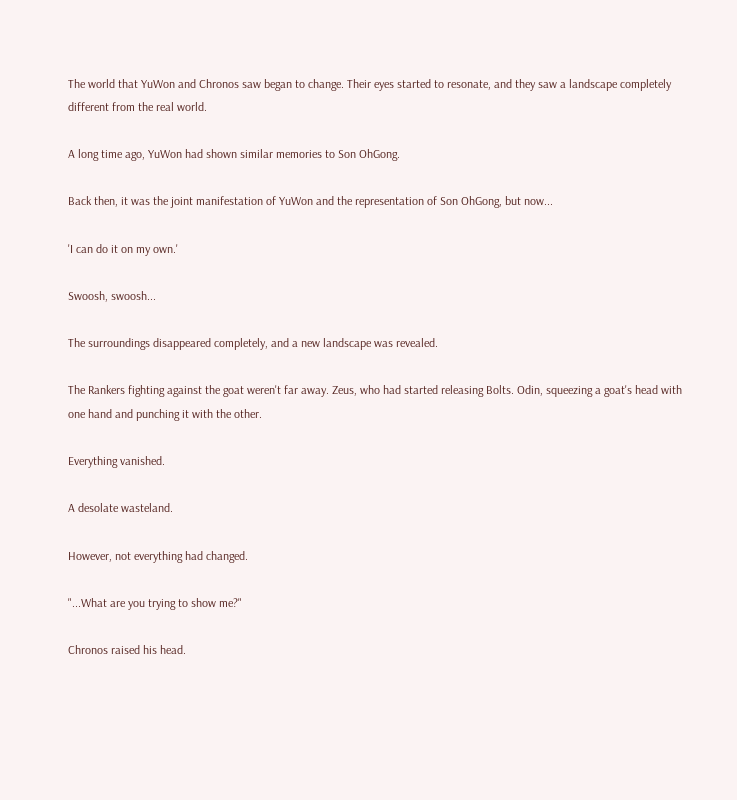The world that YuWon and Chronos saw began to change. Their eyes started to resonate, and they saw a landscape completely different from the real world.

A long time ago, YuWon had shown similar memories to Son OhGong.

Back then, it was the joint manifestation of YuWon and the representation of Son OhGong, but now...

'I can do it on my own.'

Swoosh, swoosh...

The surroundings disappeared completely, and a new landscape was revealed.

The Rankers fighting against the goat weren't far away. Zeus, who had started releasing Bolts. Odin, squeezing a goat's head with one hand and punching it with the other.

Everything vanished.

A desolate wasteland.

However, not everything had changed.

"...What are you trying to show me?"

Chronos raised his head.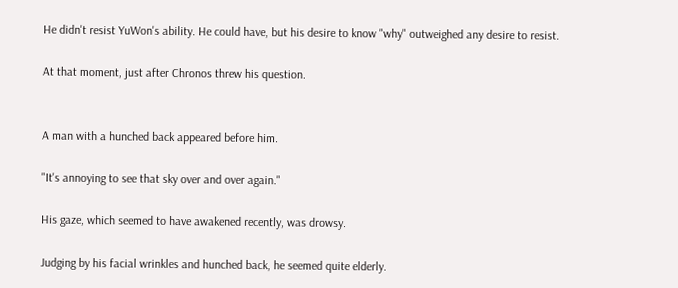He didn't resist YuWon's ability. He could have, but his desire to know "why" outweighed any desire to resist.

At that moment, just after Chronos threw his question.


A man with a hunched back appeared before him.

"It's annoying to see that sky over and over again."

His gaze, which seemed to have awakened recently, was drowsy.

Judging by his facial wrinkles and hunched back, he seemed quite elderly.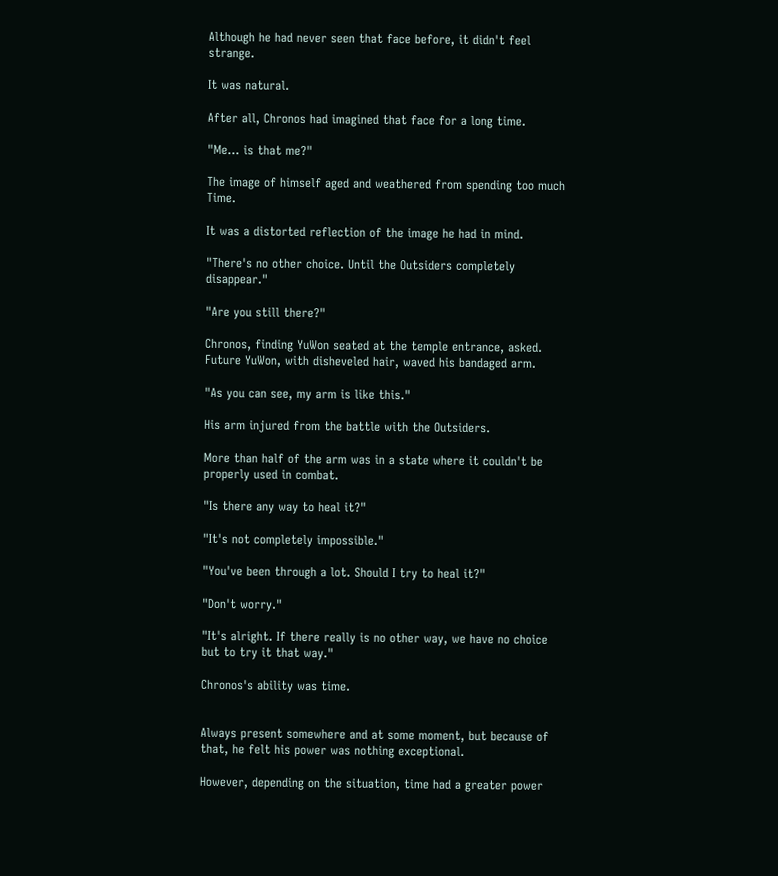Although he had never seen that face before, it didn't feel strange.

It was natural.

After all, Chronos had imagined that face for a long time.

"Me... is that me?"

The image of himself aged and weathered from spending too much Time.

It was a distorted reflection of the image he had in mind.

"There's no other choice. Until the Outsiders completely disappear."

"Are you still there?"

Chronos, finding YuWon seated at the temple entrance, asked. Future YuWon, with disheveled hair, waved his bandaged arm.

"As you can see, my arm is like this."

His arm injured from the battle with the Outsiders.

More than half of the arm was in a state where it couldn't be properly used in combat.

"Is there any way to heal it?"

"It's not completely impossible."

"You've been through a lot. Should I try to heal it?"

"Don't worry."

"It's alright. If there really is no other way, we have no choice but to try it that way."

Chronos's ability was time.


Always present somewhere and at some moment, but because of that, he felt his power was nothing exceptional.

However, depending on the situation, time had a greater power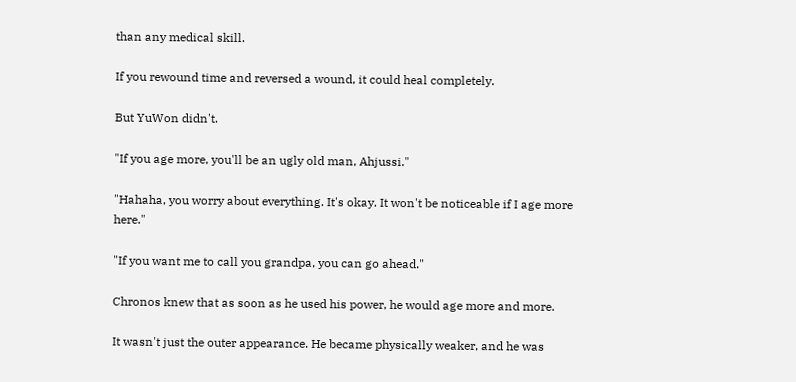than any medical skill.

If you rewound time and reversed a wound, it could heal completely.

But YuWon didn't.

"If you age more, you'll be an ugly old man, Ahjussi."

"Hahaha, you worry about everything. It's okay. It won't be noticeable if I age more here."

"If you want me to call you grandpa, you can go ahead."

Chronos knew that as soon as he used his power, he would age more and more.

It wasn't just the outer appearance. He became physically weaker, and he was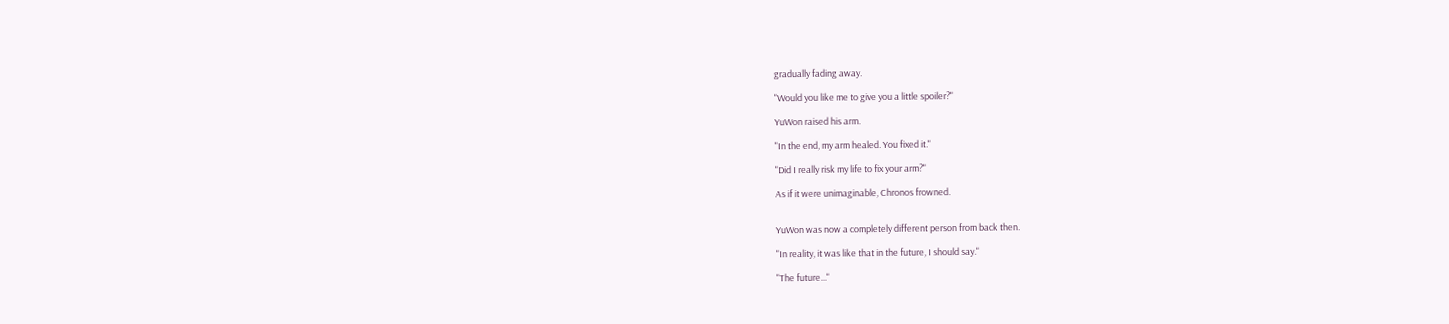gradually fading away.

"Would you like me to give you a little spoiler?"

YuWon raised his arm.

"In the end, my arm healed. You fixed it."

"Did I really risk my life to fix your arm?"

As if it were unimaginable, Chronos frowned.


YuWon was now a completely different person from back then.

"In reality, it was like that in the future, I should say."

"The future..."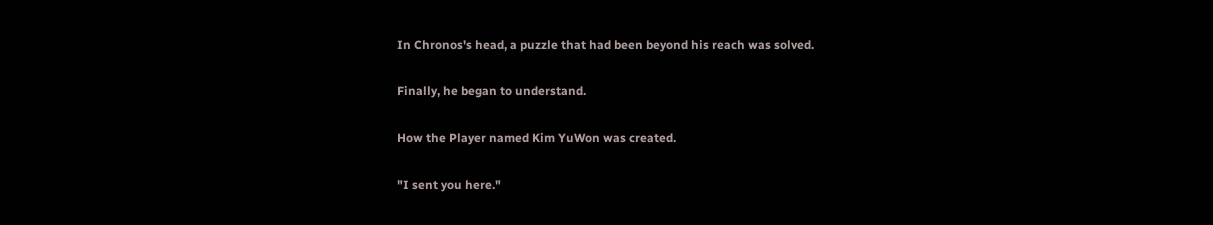In Chronos's head, a puzzle that had been beyond his reach was solved.

Finally, he began to understand.

How the Player named Kim YuWon was created.

"I sent you here."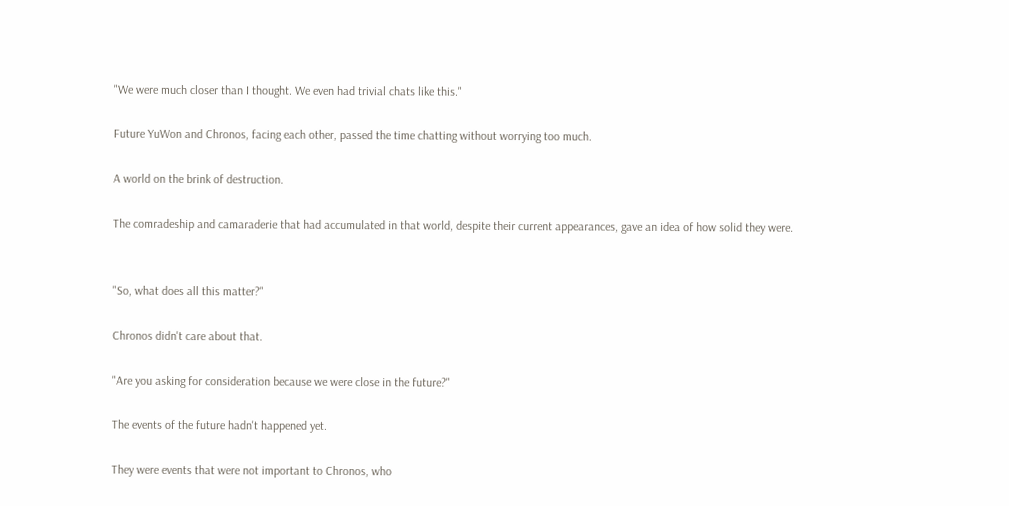"We were much closer than I thought. We even had trivial chats like this."

Future YuWon and Chronos, facing each other, passed the time chatting without worrying too much.

A world on the brink of destruction.

The comradeship and camaraderie that had accumulated in that world, despite their current appearances, gave an idea of how solid they were.


"So, what does all this matter?"

Chronos didn't care about that.

"Are you asking for consideration because we were close in the future?"

The events of the future hadn't happened yet.

They were events that were not important to Chronos, who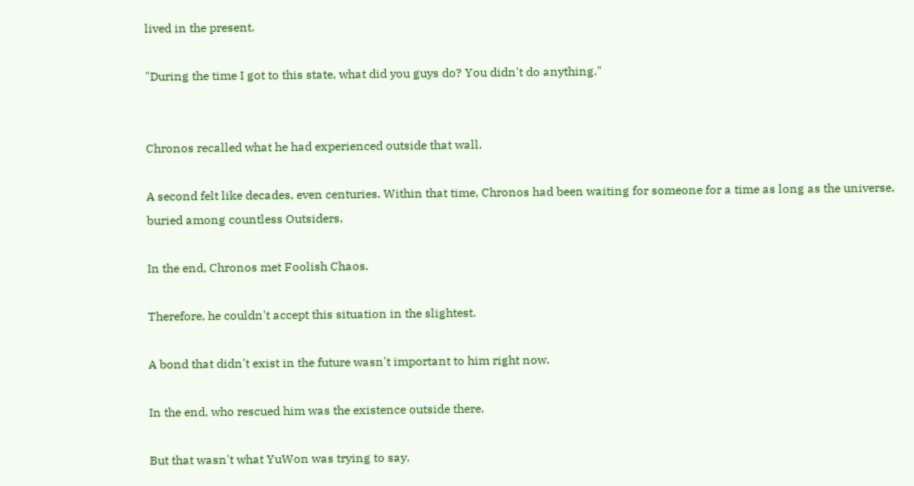lived in the present.

"During the time I got to this state, what did you guys do? You didn't do anything."


Chronos recalled what he had experienced outside that wall.

A second felt like decades, even centuries. Within that time, Chronos had been waiting for someone for a time as long as the universe, buried among countless Outsiders.

In the end, Chronos met Foolish Chaos.

Therefore, he couldn't accept this situation in the slightest.

A bond that didn't exist in the future wasn't important to him right now.

In the end, who rescued him was the existence outside there.

But that wasn't what YuWon was trying to say.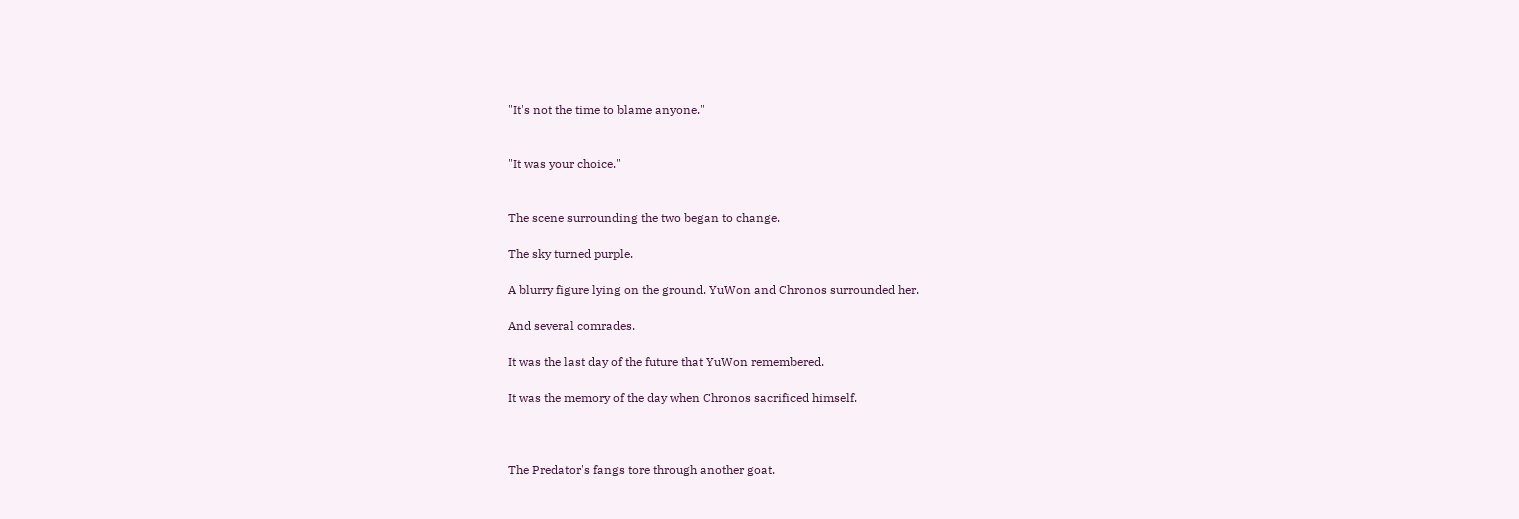"It's not the time to blame anyone."


"It was your choice."


The scene surrounding the two began to change.

The sky turned purple.

A blurry figure lying on the ground. YuWon and Chronos surrounded her.

And several comrades.

It was the last day of the future that YuWon remembered.

It was the memory of the day when Chronos sacrificed himself.



The Predator's fangs tore through another goat.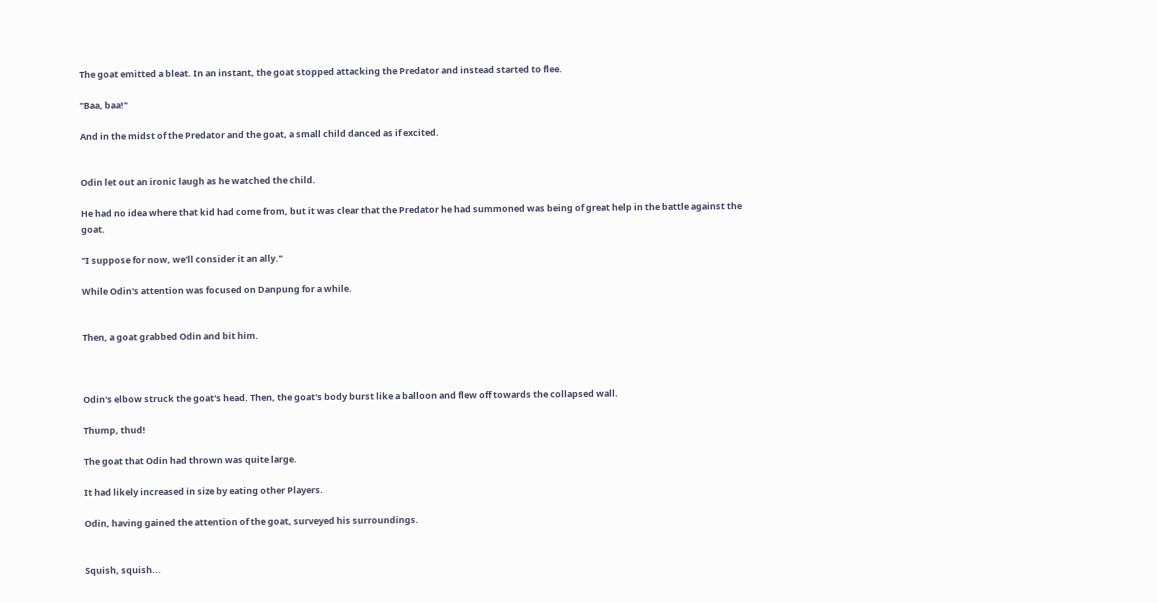The goat emitted a bleat. In an instant, the goat stopped attacking the Predator and instead started to flee.

"Baa, baa!"

And in the midst of the Predator and the goat, a small child danced as if excited.


Odin let out an ironic laugh as he watched the child.

He had no idea where that kid had come from, but it was clear that the Predator he had summoned was being of great help in the battle against the goat.

"I suppose for now, we'll consider it an ally."

While Odin's attention was focused on Danpung for a while.


Then, a goat grabbed Odin and bit him.



Odin's elbow struck the goat's head. Then, the goat's body burst like a balloon and flew off towards the collapsed wall.

Thump, thud!

The goat that Odin had thrown was quite large.

It had likely increased in size by eating other Players.

Odin, having gained the attention of the goat, surveyed his surroundings.


Squish, squish...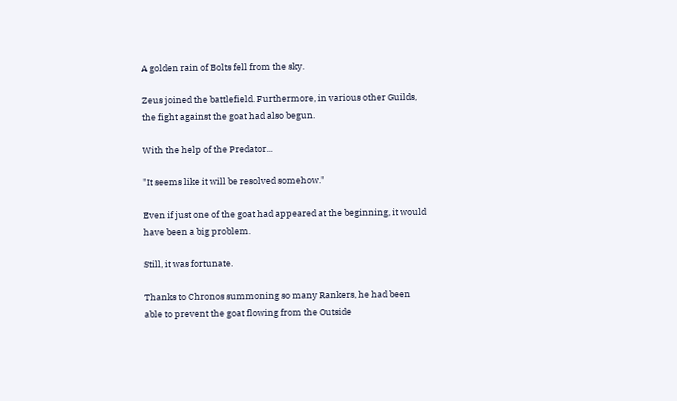A golden rain of Bolts fell from the sky.

Zeus joined the battlefield. Furthermore, in various other Guilds, the fight against the goat had also begun.

With the help of the Predator...

"It seems like it will be resolved somehow."

Even if just one of the goat had appeared at the beginning, it would have been a big problem.

Still, it was fortunate.

Thanks to Chronos summoning so many Rankers, he had been able to prevent the goat flowing from the Outside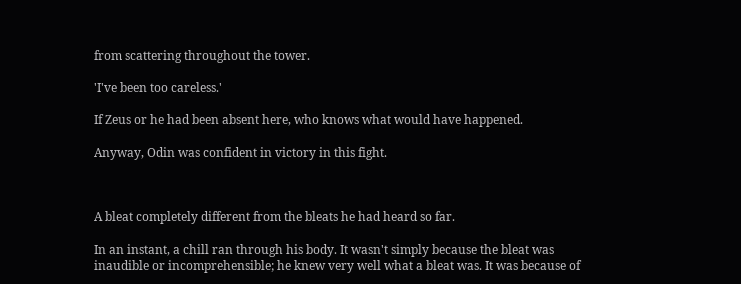from scattering throughout the tower.

'I've been too careless.'

If Zeus or he had been absent here, who knows what would have happened.

Anyway, Odin was confident in victory in this fight.



A bleat completely different from the bleats he had heard so far.

In an instant, a chill ran through his body. It wasn't simply because the bleat was inaudible or incomprehensible; he knew very well what a bleat was. It was because of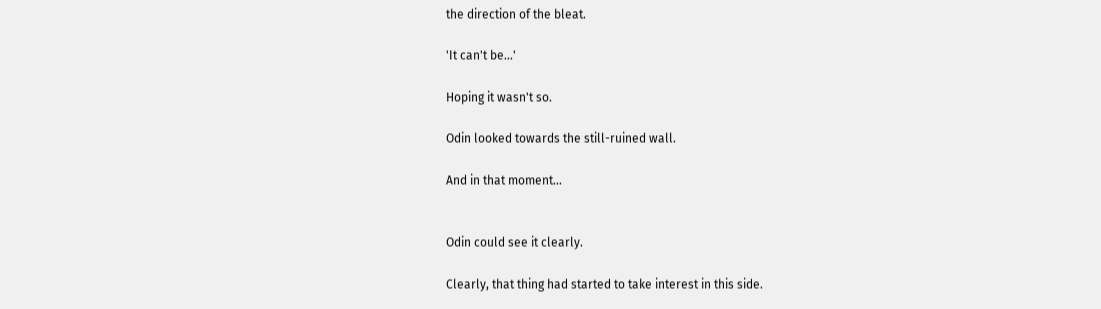the direction of the bleat.

'It can't be...'

Hoping it wasn't so.

Odin looked towards the still-ruined wall.

And in that moment...


Odin could see it clearly.

Clearly, that thing had started to take interest in this side.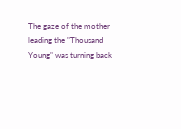The gaze of the mother leading the "Thousand Young" was turning back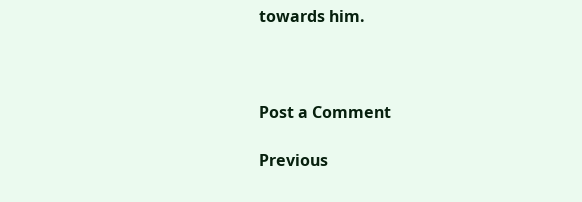towards him.



Post a Comment

Previous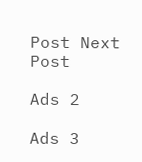Post Next Post

Ads 2

Ads 3